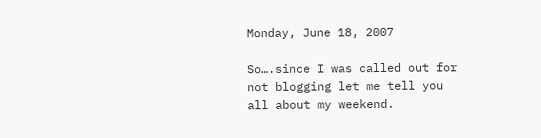Monday, June 18, 2007

So….since I was called out for not blogging let me tell you all about my weekend.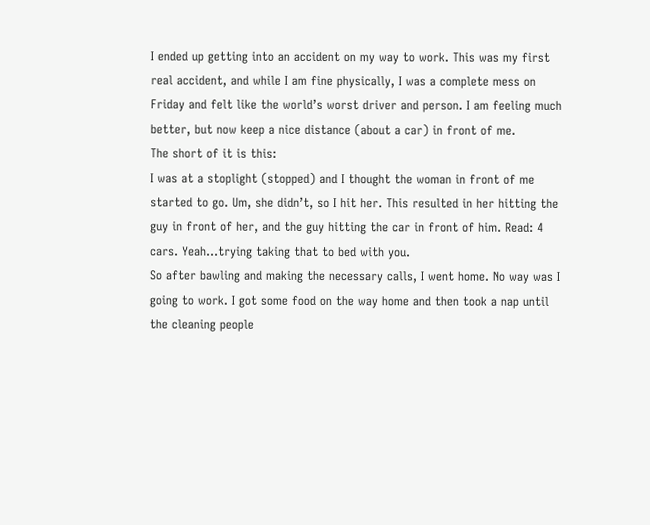I ended up getting into an accident on my way to work. This was my first real accident, and while I am fine physically, I was a complete mess on Friday and felt like the world’s worst driver and person. I am feeling much better, but now keep a nice distance (about a car) in front of me.
The short of it is this:
I was at a stoplight (stopped) and I thought the woman in front of me started to go. Um, she didn’t, so I hit her. This resulted in her hitting the guy in front of her, and the guy hitting the car in front of him. Read: 4 cars. Yeah…trying taking that to bed with you.
So after bawling and making the necessary calls, I went home. No way was I going to work. I got some food on the way home and then took a nap until the cleaning people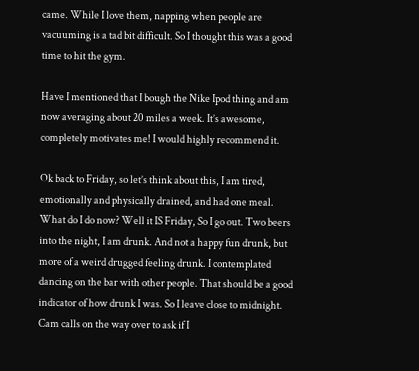came. While I love them, napping when people are vacuuming is a tad bit difficult. So I thought this was a good time to hit the gym.

Have I mentioned that I bough the Nike Ipod thing and am now averaging about 20 miles a week. It’s awesome, completely motivates me! I would highly recommend it.

Ok back to Friday, so let’s think about this, I am tired, emotionally and physically drained, and had one meal. What do I do now? Well it IS Friday, So I go out. Two beers into the night, I am drunk. And not a happy fun drunk, but more of a weird drugged feeling drunk. I contemplated dancing on the bar with other people. That should be a good indicator of how drunk I was. So I leave close to midnight. Cam calls on the way over to ask if I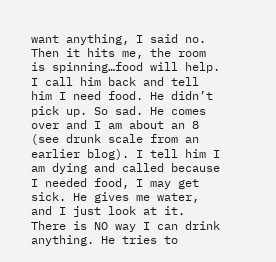want anything, I said no. Then it hits me, the room is spinning…food will help. I call him back and tell him I need food. He didn’t pick up. So sad. He comes over and I am about an 8 (see drunk scale from an earlier blog). I tell him I am dying and called because I needed food, I may get sick. He gives me water, and I just look at it. There is NO way I can drink anything. He tries to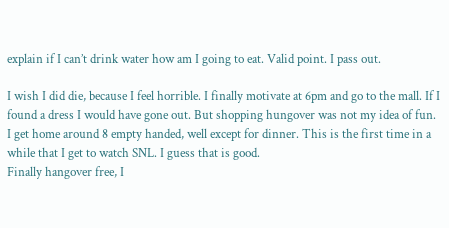explain if I can’t drink water how am I going to eat. Valid point. I pass out.

I wish I did die, because I feel horrible. I finally motivate at 6pm and go to the mall. If I found a dress I would have gone out. But shopping hungover was not my idea of fun. I get home around 8 empty handed, well except for dinner. This is the first time in a while that I get to watch SNL. I guess that is good.
Finally hangover free, I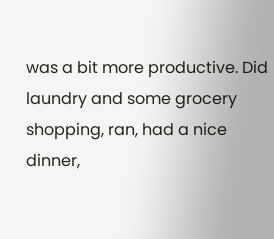was a bit more productive. Did laundry and some grocery shopping, ran, had a nice dinner,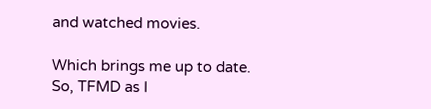and watched movies.

Which brings me up to date.
So, TFMD as I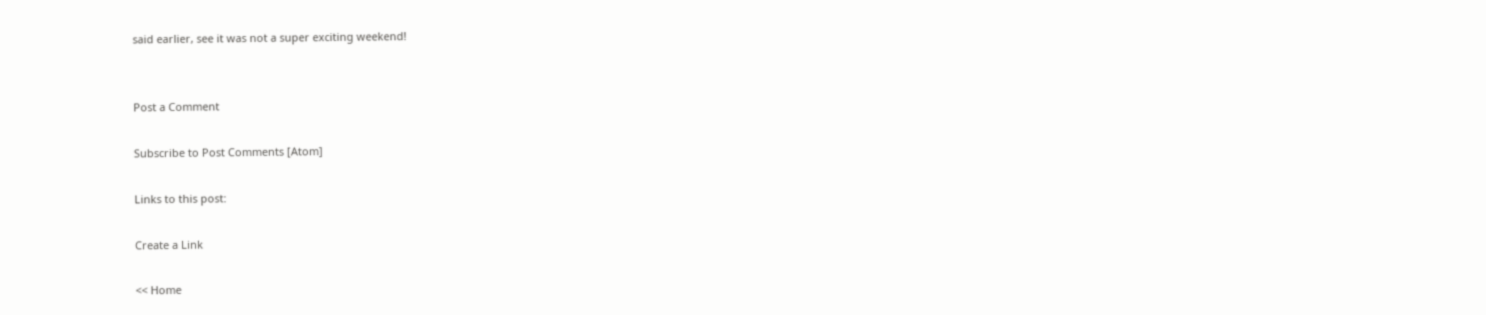said earlier, see it was not a super exciting weekend!


Post a Comment

Subscribe to Post Comments [Atom]

Links to this post:

Create a Link

<< Home